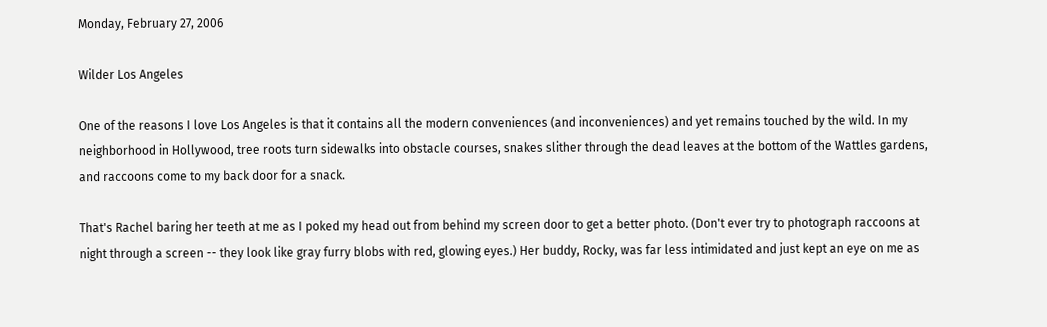Monday, February 27, 2006

Wilder Los Angeles

One of the reasons I love Los Angeles is that it contains all the modern conveniences (and inconveniences) and yet remains touched by the wild. In my neighborhood in Hollywood, tree roots turn sidewalks into obstacle courses, snakes slither through the dead leaves at the bottom of the Wattles gardens, and raccoons come to my back door for a snack.

That's Rachel baring her teeth at me as I poked my head out from behind my screen door to get a better photo. (Don't ever try to photograph raccoons at night through a screen -- they look like gray furry blobs with red, glowing eyes.) Her buddy, Rocky, was far less intimidated and just kept an eye on me as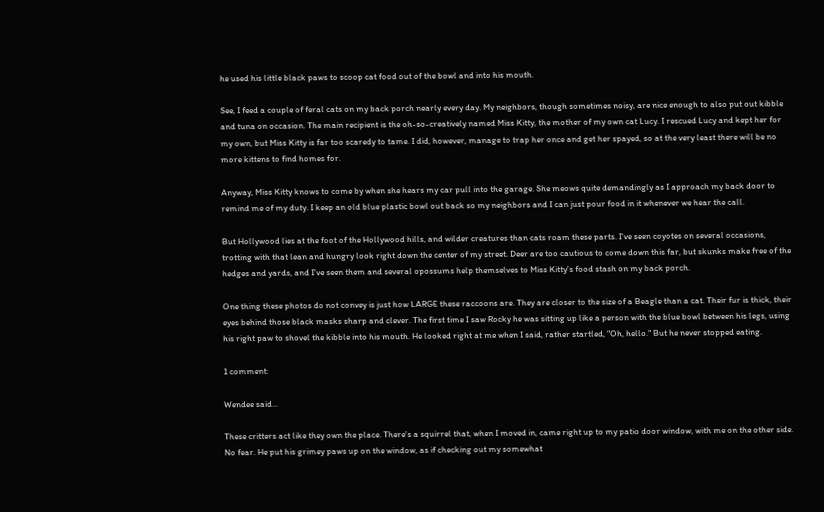he used his little black paws to scoop cat food out of the bowl and into his mouth.

See, I feed a couple of feral cats on my back porch nearly every day. My neighbors, though sometimes noisy, are nice enough to also put out kibble and tuna on occasion. The main recipient is the oh-so-creatively named Miss Kitty, the mother of my own cat Lucy. I rescued Lucy and kept her for my own, but Miss Kitty is far too scaredy to tame. I did, however, manage to trap her once and get her spayed, so at the very least there will be no more kittens to find homes for.

Anyway, Miss Kitty knows to come by when she hears my car pull into the garage. She meows quite demandingly as I approach my back door to remind me of my duty. I keep an old blue plastic bowl out back so my neighbors and I can just pour food in it whenever we hear the call.

But Hollywood lies at the foot of the Hollywood hills, and wilder creatures than cats roam these parts. I've seen coyotes on several occasions, trotting with that lean and hungry look right down the center of my street. Deer are too cautious to come down this far, but skunks make free of the hedges and yards, and I've seen them and several opossums help themselves to Miss Kitty's food stash on my back porch.

One thing these photos do not convey is just how LARGE these raccoons are. They are closer to the size of a Beagle than a cat. Their fur is thick, their eyes behind those black masks sharp and clever. The first time I saw Rocky he was sitting up like a person with the blue bowl between his legs, using his right paw to shovel the kibble into his mouth. He looked right at me when I said, rather startled, "Oh, hello." But he never stopped eating.

1 comment:

Wendee said...

These critters act like they own the place. There's a squirrel that, when I moved in, came right up to my patio door window, with me on the other side. No fear. He put his grimey paws up on the window, as if checking out my somewhat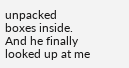unpacked boxes inside. And he finally looked up at me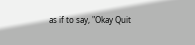as if to say, "Okay Quit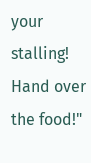your stalling! Hand over the food!"